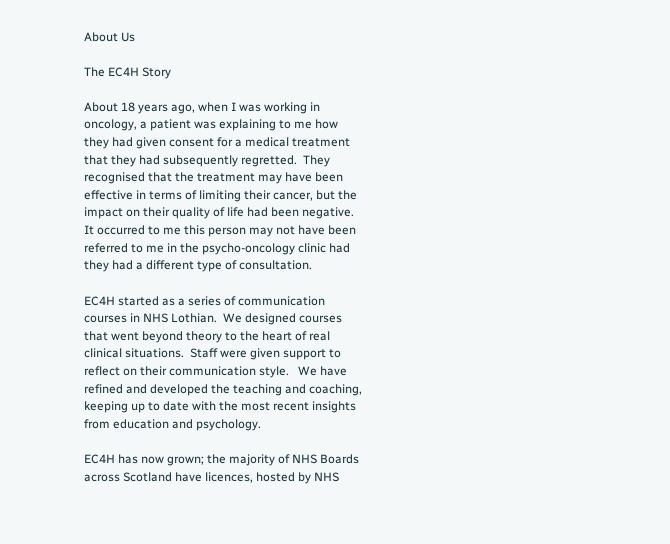About Us

The EC4H Story

About 18 years ago, when I was working in oncology, a patient was explaining to me how they had given consent for a medical treatment that they had subsequently regretted.  They recognised that the treatment may have been effective in terms of limiting their cancer, but the impact on their quality of life had been negative.  It occurred to me this person may not have been referred to me in the psycho-oncology clinic had they had a different type of consultation.

EC4H started as a series of communication courses in NHS Lothian.  We designed courses that went beyond theory to the heart of real clinical situations.  Staff were given support to reflect on their communication style.   We have refined and developed the teaching and coaching, keeping up to date with the most recent insights from education and psychology.

EC4H has now grown; the majority of NHS Boards across Scotland have licences, hosted by NHS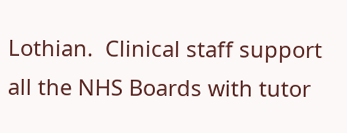Lothian.  Clinical staff support all the NHS Boards with tutor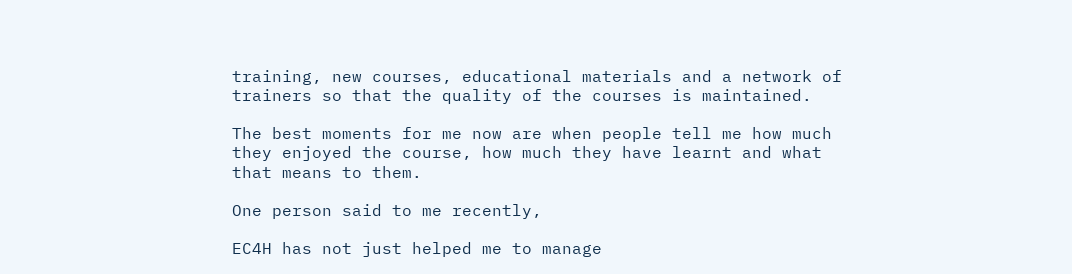training, new courses, educational materials and a network of trainers so that the quality of the courses is maintained.

The best moments for me now are when people tell me how much they enjoyed the course, how much they have learnt and what that means to them.

One person said to me recently,

EC4H has not just helped me to manage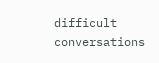difficult conversations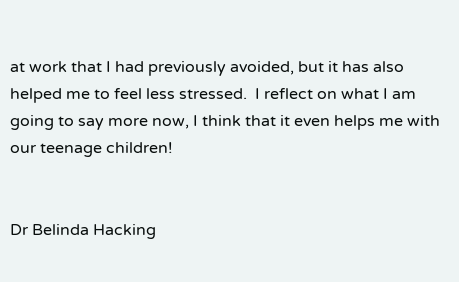at work that I had previously avoided, but it has also helped me to feel less stressed.  I reflect on what I am going to say more now, I think that it even helps me with our teenage children!


Dr Belinda Hacking